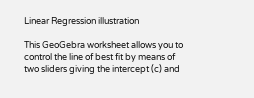Linear Regression illustration

This GeoGebra worksheet allows you to control the line of best fit by means of two sliders giving the intercept (c) and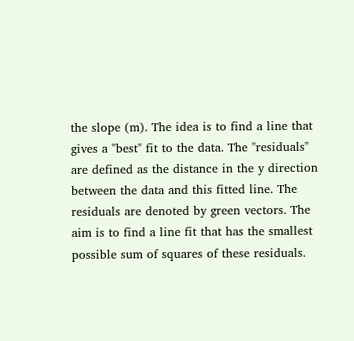the slope (m). The idea is to find a line that gives a "best" fit to the data. The "residuals" are defined as the distance in the y direction between the data and this fitted line. The residuals are denoted by green vectors. The aim is to find a line fit that has the smallest possible sum of squares of these residuals.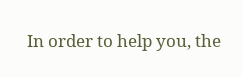In order to help you, the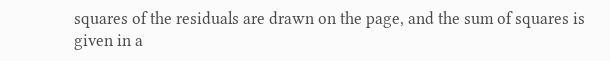squares of the residuals are drawn on the page, and the sum of squares is given in a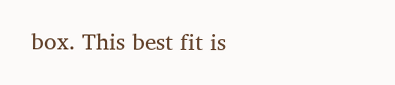box. This best fit is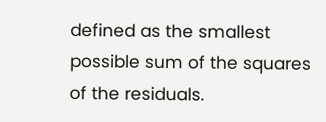defined as the smallest possible sum of the squares of the residuals.